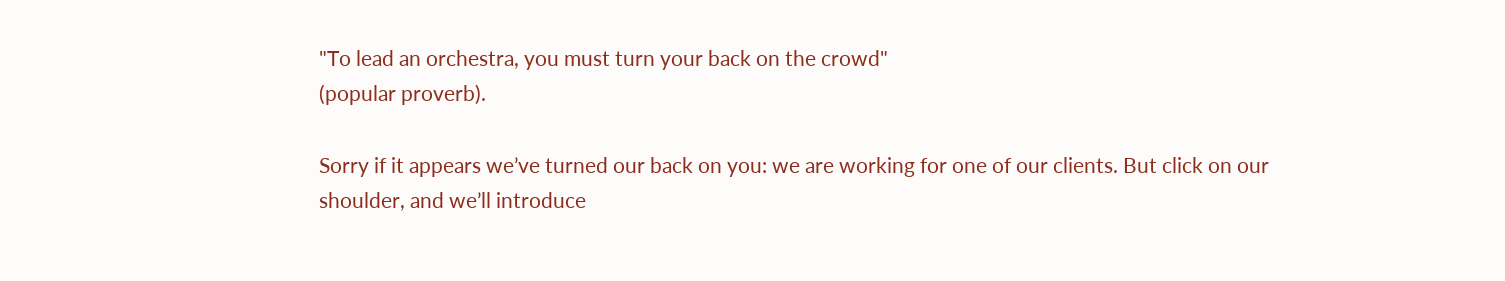"To lead an orchestra, you must turn your back on the crowd"
(popular proverb).

Sorry if it appears we’ve turned our back on you: we are working for one of our clients. But click on our shoulder, and we’ll introduce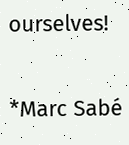ourselves!


*Marc Sabé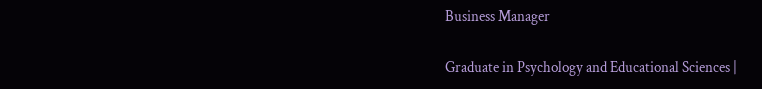Business Manager

Graduate in Psychology and Educational Sciences |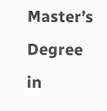Master’s Degree in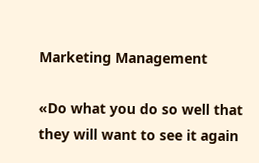Marketing Management

«Do what you do so well that they will want to see it again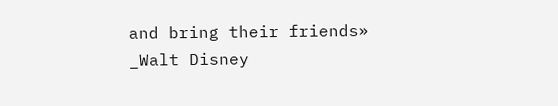and bring their friends»
_Walt Disney